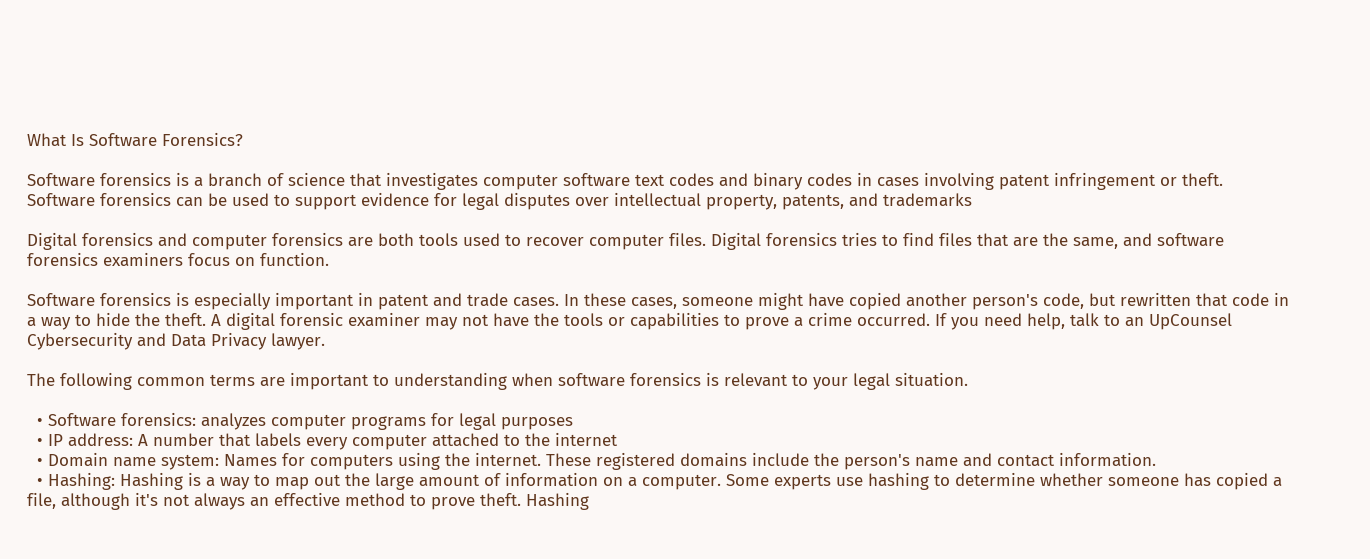What Is Software Forensics?

Software forensics is a branch of science that investigates computer software text codes and binary codes in cases involving patent infringement or theft. Software forensics can be used to support evidence for legal disputes over intellectual property, patents, and trademarks

Digital forensics and computer forensics are both tools used to recover computer files. Digital forensics tries to find files that are the same, and software forensics examiners focus on function.

Software forensics is especially important in patent and trade cases. In these cases, someone might have copied another person's code, but rewritten that code in a way to hide the theft. A digital forensic examiner may not have the tools or capabilities to prove a crime occurred. If you need help, talk to an UpCounsel Cybersecurity and Data Privacy lawyer.

The following common terms are important to understanding when software forensics is relevant to your legal situation.

  • Software forensics: analyzes computer programs for legal purposes
  • IP address: A number that labels every computer attached to the internet
  • Domain name system: Names for computers using the internet. These registered domains include the person's name and contact information.
  • Hashing: Hashing is a way to map out the large amount of information on a computer. Some experts use hashing to determine whether someone has copied a file, although it's not always an effective method to prove theft. Hashing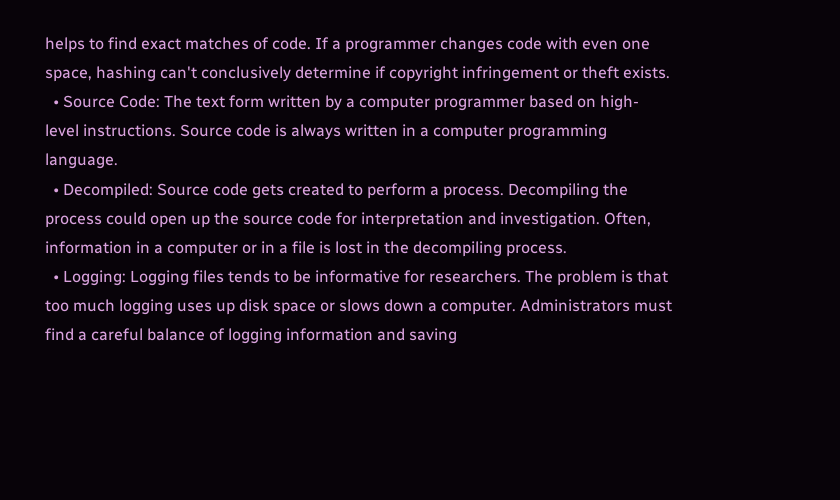helps to find exact matches of code. If a programmer changes code with even one space, hashing can't conclusively determine if copyright infringement or theft exists.
  • Source Code: The text form written by a computer programmer based on high-level instructions. Source code is always written in a computer programming language.
  • Decompiled: Source code gets created to perform a process. Decompiling the process could open up the source code for interpretation and investigation. Often, information in a computer or in a file is lost in the decompiling process.
  • Logging: Logging files tends to be informative for researchers. The problem is that too much logging uses up disk space or slows down a computer. Administrators must find a careful balance of logging information and saving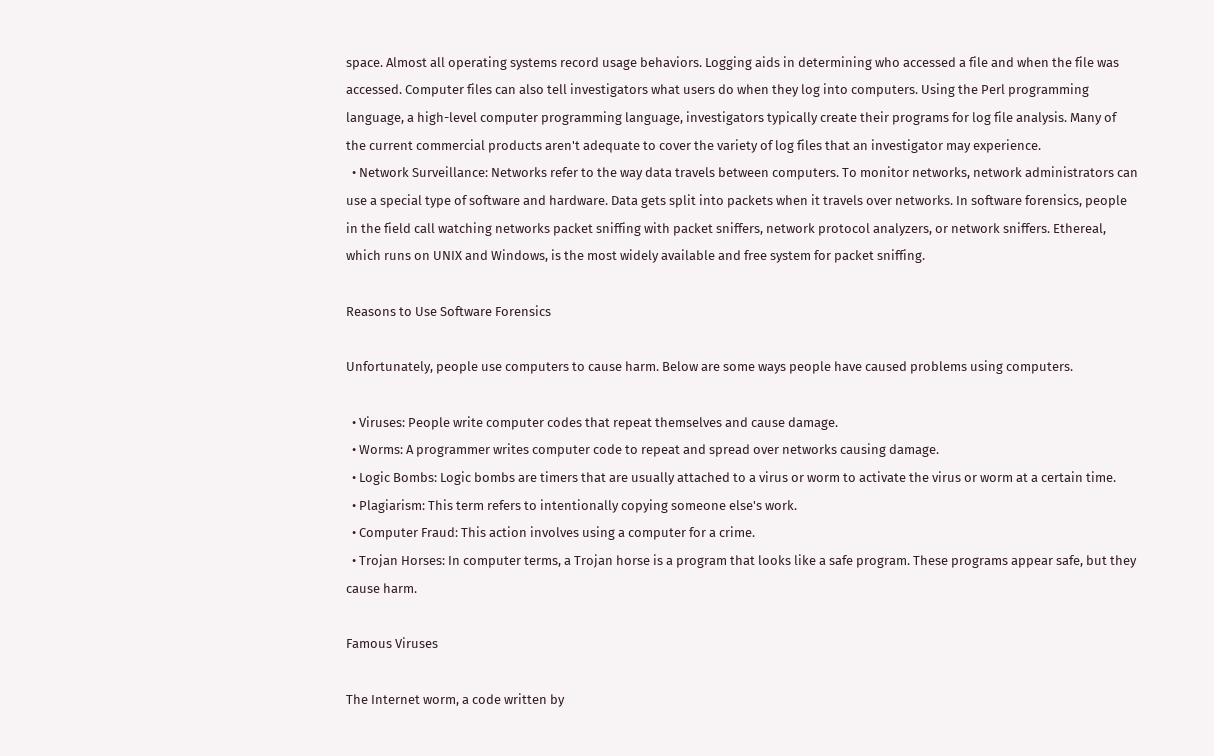space. Almost all operating systems record usage behaviors. Logging aids in determining who accessed a file and when the file was accessed. Computer files can also tell investigators what users do when they log into computers. Using the Perl programming language, a high-level computer programming language, investigators typically create their programs for log file analysis. Many of the current commercial products aren't adequate to cover the variety of log files that an investigator may experience.
  • Network Surveillance: Networks refer to the way data travels between computers. To monitor networks, network administrators can use a special type of software and hardware. Data gets split into packets when it travels over networks. In software forensics, people in the field call watching networks packet sniffing with packet sniffers, network protocol analyzers, or network sniffers. Ethereal, which runs on UNIX and Windows, is the most widely available and free system for packet sniffing.

Reasons to Use Software Forensics

Unfortunately, people use computers to cause harm. Below are some ways people have caused problems using computers.

  • Viruses: People write computer codes that repeat themselves and cause damage.
  • Worms: A programmer writes computer code to repeat and spread over networks causing damage.
  • Logic Bombs: Logic bombs are timers that are usually attached to a virus or worm to activate the virus or worm at a certain time.
  • Plagiarism: This term refers to intentionally copying someone else's work.
  • Computer Fraud: This action involves using a computer for a crime.
  • Trojan Horses: In computer terms, a Trojan horse is a program that looks like a safe program. These programs appear safe, but they cause harm.

Famous Viruses

The Internet worm, a code written by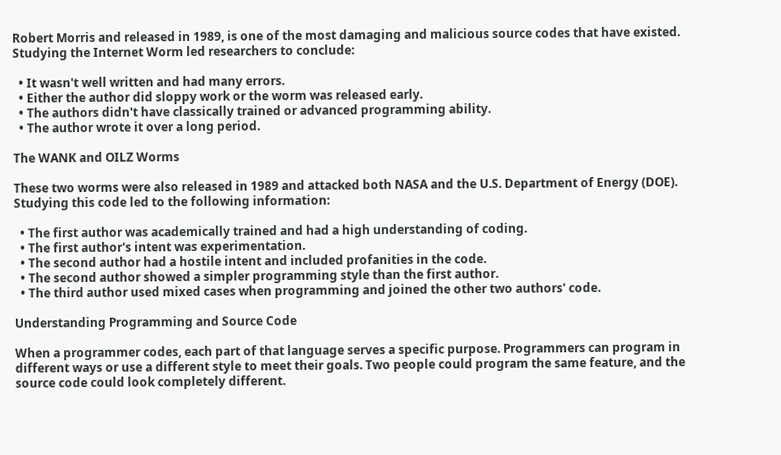Robert Morris and released in 1989, is one of the most damaging and malicious source codes that have existed. Studying the Internet Worm led researchers to conclude:

  • It wasn't well written and had many errors.
  • Either the author did sloppy work or the worm was released early.
  • The authors didn't have classically trained or advanced programming ability.
  • The author wrote it over a long period.

The WANK and OILZ Worms

These two worms were also released in 1989 and attacked both NASA and the U.S. Department of Energy (DOE). Studying this code led to the following information:

  • The first author was academically trained and had a high understanding of coding.
  • The first author's intent was experimentation.
  • The second author had a hostile intent and included profanities in the code.
  • The second author showed a simpler programming style than the first author.
  • The third author used mixed cases when programming and joined the other two authors' code.

Understanding Programming and Source Code

When a programmer codes, each part of that language serves a specific purpose. Programmers can program in different ways or use a different style to meet their goals. Two people could program the same feature, and the source code could look completely different.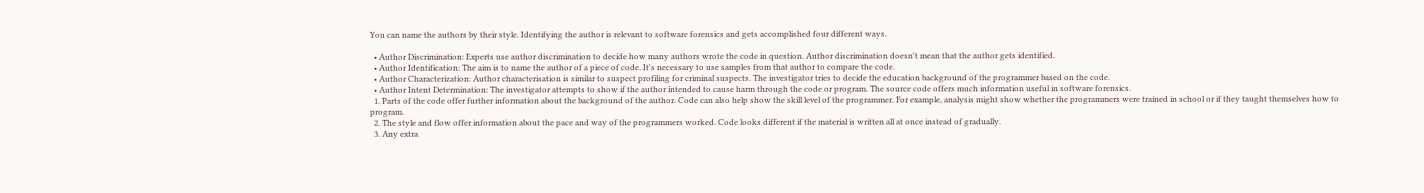You can name the authors by their style. Identifying the author is relevant to software forensics and gets accomplished four different ways.

  • Author Discrimination: Experts use author discrimination to decide how many authors wrote the code in question. Author discrimination doesn't mean that the author gets identified.
  • Author Identification: The aim is to name the author of a piece of code. It's necessary to use samples from that author to compare the code.
  • Author Characterization: Author characterisation is similar to suspect profiling for criminal suspects. The investigator tries to decide the education background of the programmer based on the code.
  • Author Intent Determination: The investigator attempts to show if the author intended to cause harm through the code or program. The source code offers much information useful in software forensics.
  1. Parts of the code offer further information about the background of the author. Code can also help show the skill level of the programmer. For example, analysis might show whether the programmers were trained in school or if they taught themselves how to program.
  2. The style and flow offer information about the pace and way of the programmers worked. Code looks different if the material is written all at once instead of gradually.
  3. Any extra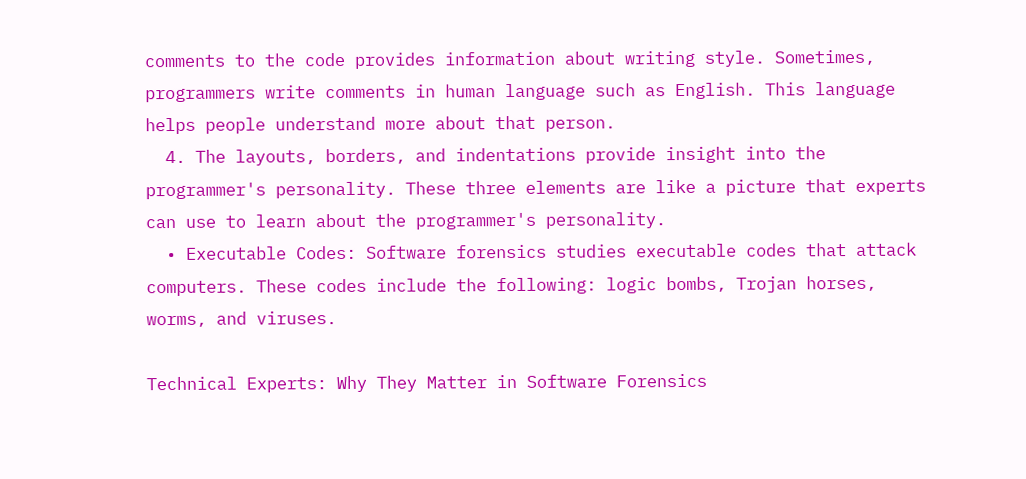comments to the code provides information about writing style. Sometimes, programmers write comments in human language such as English. This language helps people understand more about that person.
  4. The layouts, borders, and indentations provide insight into the programmer's personality. These three elements are like a picture that experts can use to learn about the programmer's personality.
  • Executable Codes: Software forensics studies executable codes that attack computers. These codes include the following: logic bombs, Trojan horses, worms, and viruses.

Technical Experts: Why They Matter in Software Forensics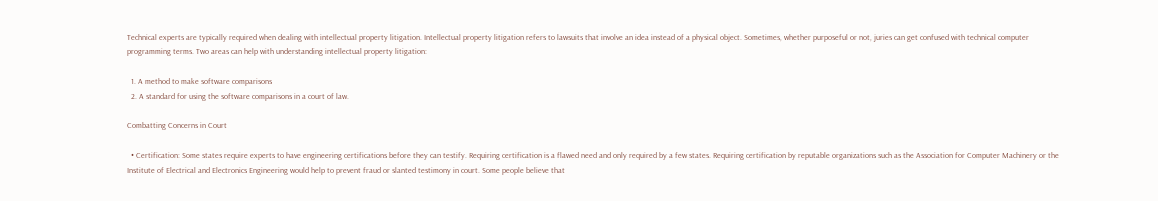Technical experts are typically required when dealing with intellectual property litigation. Intellectual property litigation refers to lawsuits that involve an idea instead of a physical object. Sometimes, whether purposeful or not, juries can get confused with technical computer programming terms. Two areas can help with understanding intellectual property litigation:

  1. A method to make software comparisons
  2. A standard for using the software comparisons in a court of law.

Combatting Concerns in Court

  • Certification: Some states require experts to have engineering certifications before they can testify. Requiring certification is a flawed need and only required by a few states. Requiring certification by reputable organizations such as the Association for Computer Machinery or the Institute of Electrical and Electronics Engineering would help to prevent fraud or slanted testimony in court. Some people believe that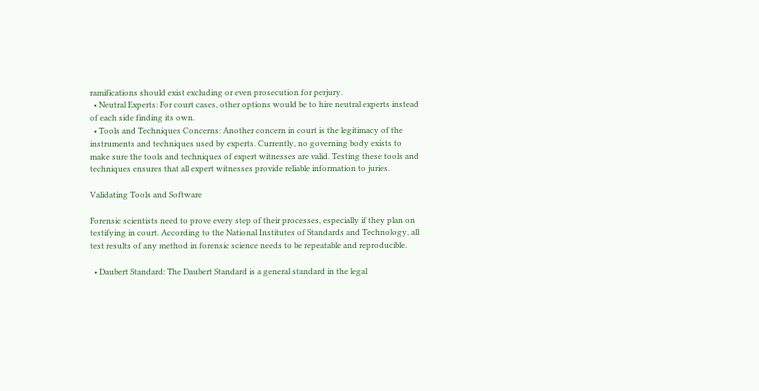ramifications should exist excluding or even prosecution for perjury.
  • Neutral Experts: For court cases, other options would be to hire neutral experts instead of each side finding its own.
  • Tools and Techniques Concerns: Another concern in court is the legitimacy of the instruments and techniques used by experts. Currently, no governing body exists to make sure the tools and techniques of expert witnesses are valid. Testing these tools and techniques ensures that all expert witnesses provide reliable information to juries.

Validating Tools and Software

Forensic scientists need to prove every step of their processes, especially if they plan on testifying in court. According to the National Institutes of Standards and Technology, all test results of any method in forensic science needs to be repeatable and reproducible.

  • Daubert Standard: The Daubert Standard is a general standard in the legal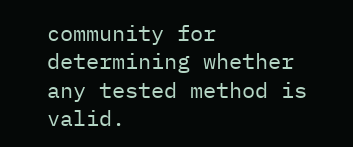community for determining whether any tested method is valid.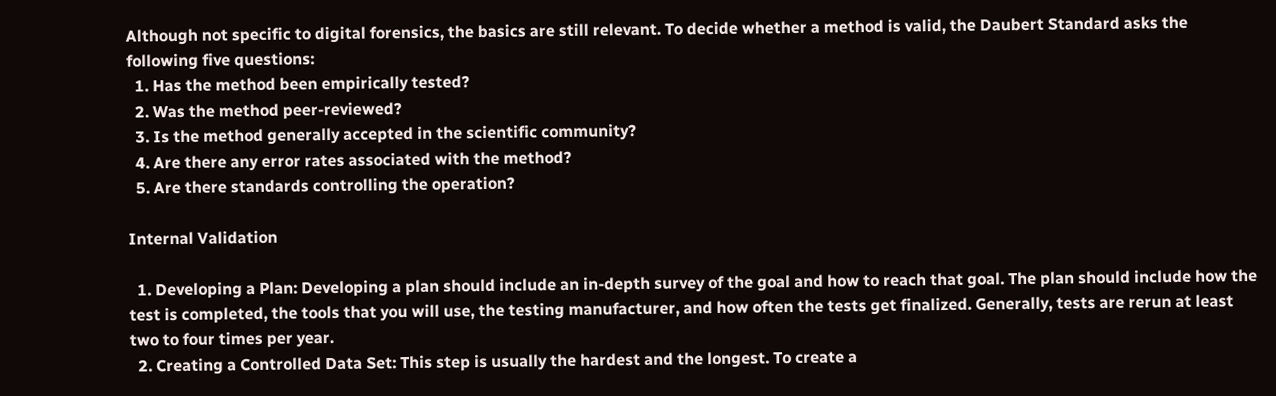Although not specific to digital forensics, the basics are still relevant. To decide whether a method is valid, the Daubert Standard asks the following five questions:
  1. Has the method been empirically tested?
  2. Was the method peer-reviewed?
  3. Is the method generally accepted in the scientific community?
  4. Are there any error rates associated with the method?
  5. Are there standards controlling the operation?

Internal Validation

  1. Developing a Plan: Developing a plan should include an in-depth survey of the goal and how to reach that goal. The plan should include how the test is completed, the tools that you will use, the testing manufacturer, and how often the tests get finalized. Generally, tests are rerun at least two to four times per year.
  2. Creating a Controlled Data Set: This step is usually the hardest and the longest. To create a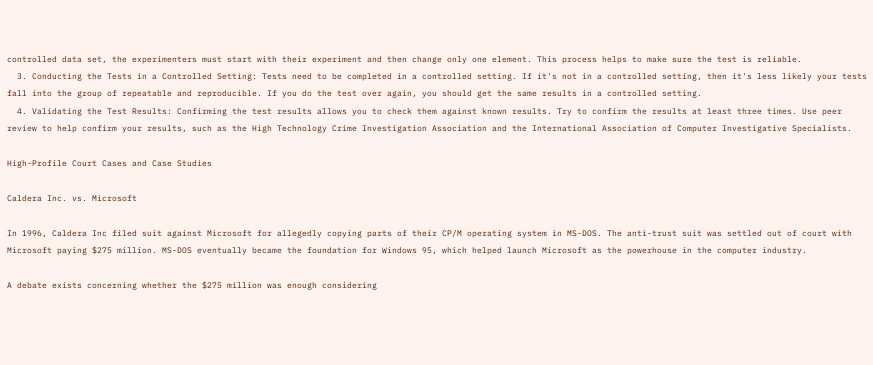controlled data set, the experimenters must start with their experiment and then change only one element. This process helps to make sure the test is reliable.
  3. Conducting the Tests in a Controlled Setting: Tests need to be completed in a controlled setting. If it's not in a controlled setting, then it's less likely your tests fall into the group of repeatable and reproducible. If you do the test over again, you should get the same results in a controlled setting.
  4. Validating the Test Results: Confirming the test results allows you to check them against known results. Try to confirm the results at least three times. Use peer review to help confirm your results, such as the High Technology Crime Investigation Association and the International Association of Computer Investigative Specialists.

High-Profile Court Cases and Case Studies

Caldera Inc. vs. Microsoft

In 1996, Caldera Inc filed suit against Microsoft for allegedly copying parts of their CP/M operating system in MS-DOS. The anti-trust suit was settled out of court with Microsoft paying $275 million. MS-DOS eventually became the foundation for Windows 95, which helped launch Microsoft as the powerhouse in the computer industry.

A debate exists concerning whether the $275 million was enough considering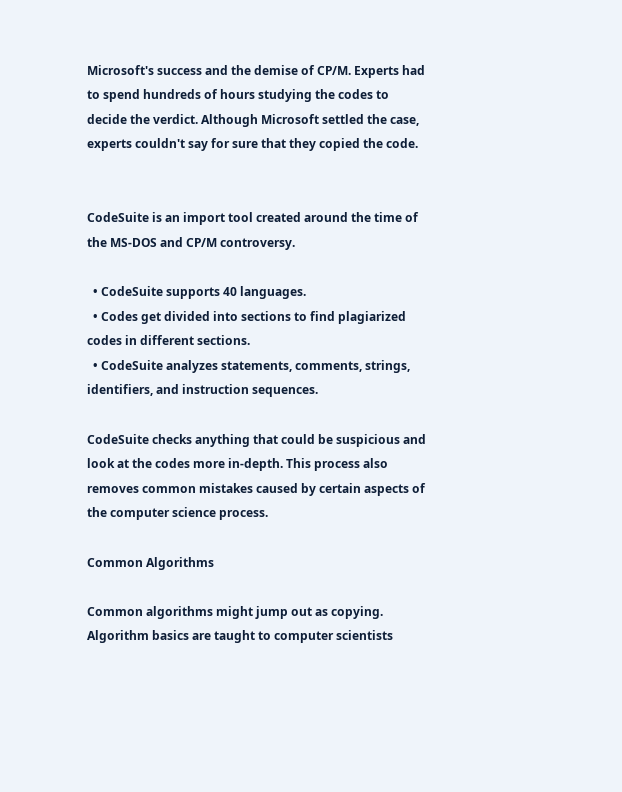Microsoft's success and the demise of CP/M. Experts had to spend hundreds of hours studying the codes to decide the verdict. Although Microsoft settled the case, experts couldn't say for sure that they copied the code.


CodeSuite is an import tool created around the time of the MS-DOS and CP/M controversy.

  • CodeSuite supports 40 languages.
  • Codes get divided into sections to find plagiarized codes in different sections.
  • CodeSuite analyzes statements, comments, strings, identifiers, and instruction sequences.

CodeSuite checks anything that could be suspicious and look at the codes more in-depth. This process also removes common mistakes caused by certain aspects of the computer science process.

Common Algorithms

Common algorithms might jump out as copying. Algorithm basics are taught to computer scientists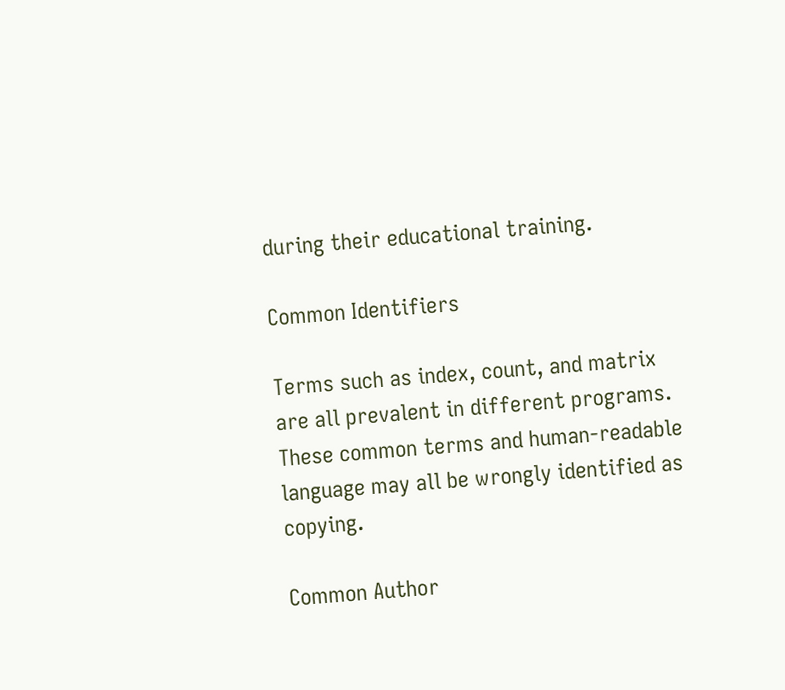during their educational training.

Common Identifiers

Terms such as index, count, and matrix are all prevalent in different programs. These common terms and human-readable language may all be wrongly identified as copying.

Common Author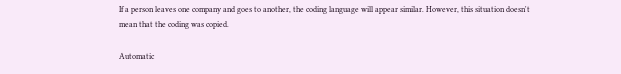If a person leaves one company and goes to another, the coding language will appear similar. However, this situation doesn't mean that the coding was copied.

Automatic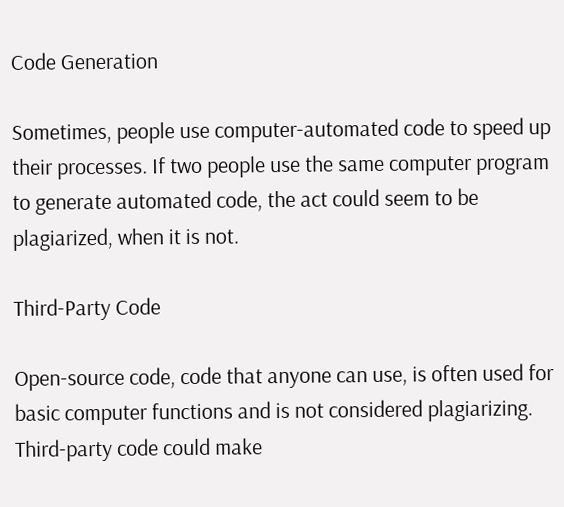Code Generation

Sometimes, people use computer-automated code to speed up their processes. If two people use the same computer program to generate automated code, the act could seem to be plagiarized, when it is not.

Third-Party Code

Open-source code, code that anyone can use, is often used for basic computer functions and is not considered plagiarizing. Third-party code could make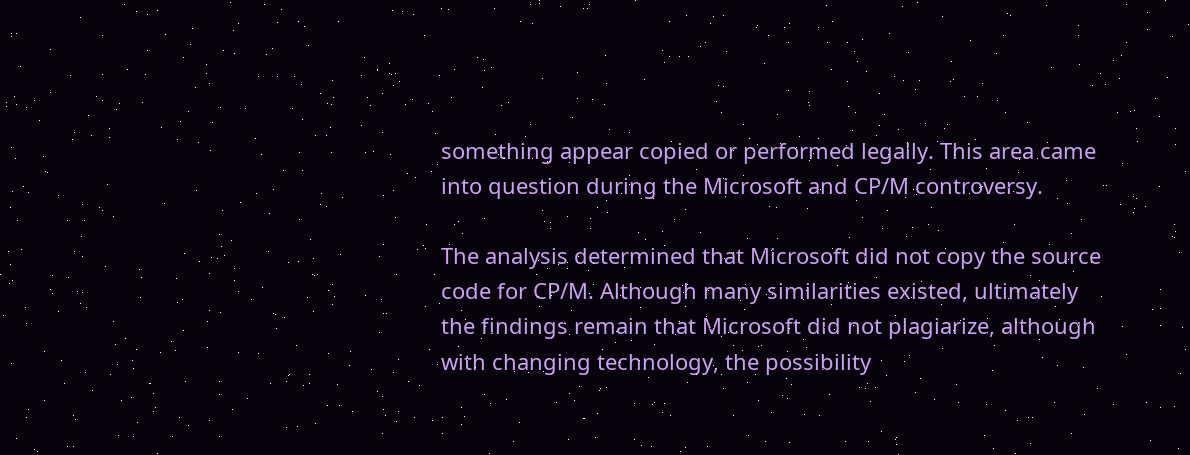something appear copied or performed legally. This area came into question during the Microsoft and CP/M controversy.

The analysis determined that Microsoft did not copy the source code for CP/M. Although many similarities existed, ultimately the findings remain that Microsoft did not plagiarize, although with changing technology, the possibility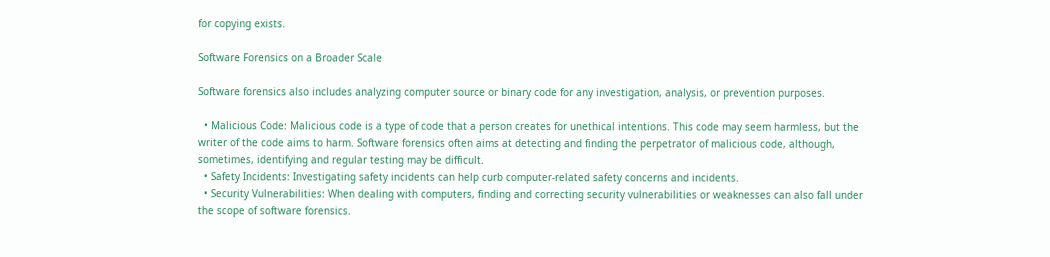for copying exists.

Software Forensics on a Broader Scale

Software forensics also includes analyzing computer source or binary code for any investigation, analysis, or prevention purposes.

  • Malicious Code: Malicious code is a type of code that a person creates for unethical intentions. This code may seem harmless, but the writer of the code aims to harm. Software forensics often aims at detecting and finding the perpetrator of malicious code, although, sometimes, identifying and regular testing may be difficult.
  • Safety Incidents: Investigating safety incidents can help curb computer-related safety concerns and incidents.
  • Security Vulnerabilities: When dealing with computers, finding and correcting security vulnerabilities or weaknesses can also fall under the scope of software forensics.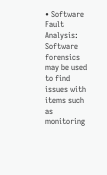• Software Fault Analysis: Software forensics may be used to find issues with items such as monitoring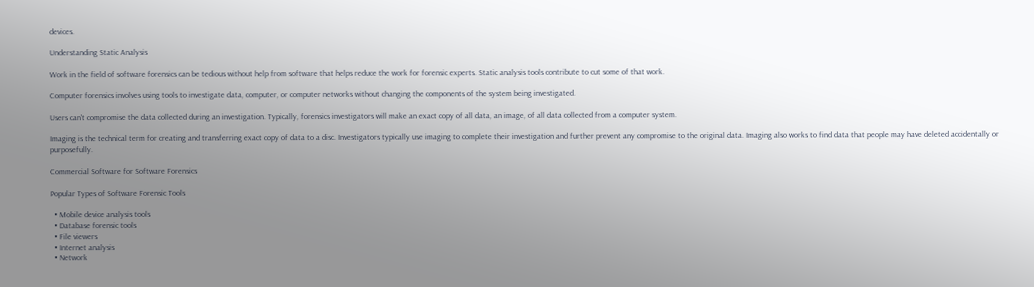devices.

Understanding Static Analysis

Work in the field of software forensics can be tedious without help from software that helps reduce the work for forensic experts. Static analysis tools contribute to cut some of that work.

Computer forensics involves using tools to investigate data, computer, or computer networks without changing the components of the system being investigated.

Users can't compromise the data collected during an investigation. Typically, forensics investigators will make an exact copy of all data, an image, of all data collected from a computer system.

Imaging is the technical term for creating and transferring exact copy of data to a disc. Investigators typically use imaging to complete their investigation and further prevent any compromise to the original data. Imaging also works to find data that people may have deleted accidentally or purposefully.

Commercial Software for Software Forensics

Popular Types of Software Forensic Tools

  • Mobile device analysis tools
  • Database forensic tools
  • File viewers
  • Internet analysis
  • Network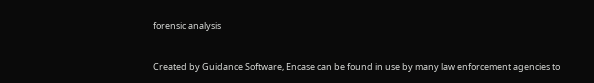forensic analysis


Created by Guidance Software, Encase can be found in use by many law enforcement agencies to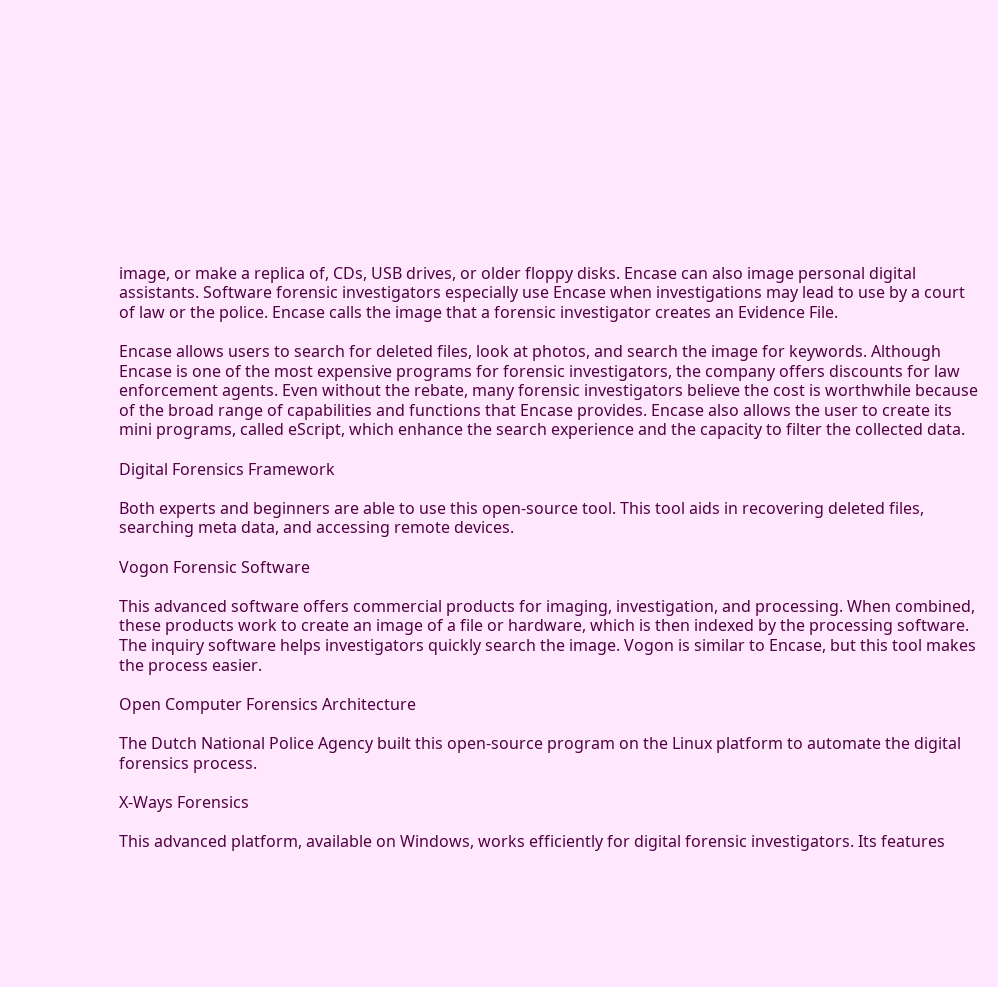image, or make a replica of, CDs, USB drives, or older floppy disks. Encase can also image personal digital assistants. Software forensic investigators especially use Encase when investigations may lead to use by a court of law or the police. Encase calls the image that a forensic investigator creates an Evidence File.

Encase allows users to search for deleted files, look at photos, and search the image for keywords. Although Encase is one of the most expensive programs for forensic investigators, the company offers discounts for law enforcement agents. Even without the rebate, many forensic investigators believe the cost is worthwhile because of the broad range of capabilities and functions that Encase provides. Encase also allows the user to create its mini programs, called eScript, which enhance the search experience and the capacity to filter the collected data.

Digital Forensics Framework

Both experts and beginners are able to use this open-source tool. This tool aids in recovering deleted files, searching meta data, and accessing remote devices.

Vogon Forensic Software

This advanced software offers commercial products for imaging, investigation, and processing. When combined, these products work to create an image of a file or hardware, which is then indexed by the processing software. The inquiry software helps investigators quickly search the image. Vogon is similar to Encase, but this tool makes the process easier.

Open Computer Forensics Architecture

The Dutch National Police Agency built this open-source program on the Linux platform to automate the digital forensics process.

X-Ways Forensics

This advanced platform, available on Windows, works efficiently for digital forensic investigators. Its features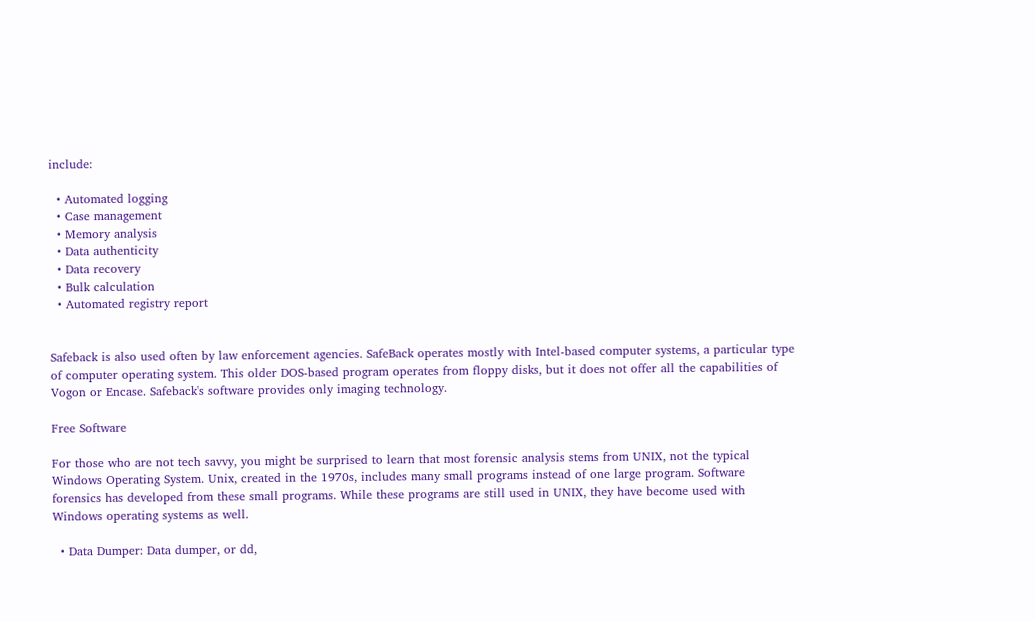include:

  • Automated logging
  • Case management
  • Memory analysis
  • Data authenticity
  • Data recovery
  • Bulk calculation
  • Automated registry report


Safeback is also used often by law enforcement agencies. SafeBack operates mostly with Intel-based computer systems, a particular type of computer operating system. This older DOS-based program operates from floppy disks, but it does not offer all the capabilities of Vogon or Encase. Safeback's software provides only imaging technology.

Free Software

For those who are not tech savvy, you might be surprised to learn that most forensic analysis stems from UNIX, not the typical Windows Operating System. Unix, created in the 1970s, includes many small programs instead of one large program. Software forensics has developed from these small programs. While these programs are still used in UNIX, they have become used with Windows operating systems as well.

  • Data Dumper: Data dumper, or dd,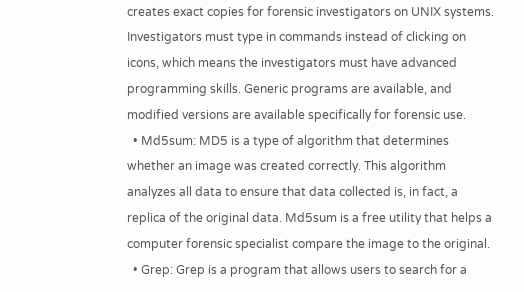creates exact copies for forensic investigators on UNIX systems. Investigators must type in commands instead of clicking on icons, which means the investigators must have advanced programming skills. Generic programs are available, and modified versions are available specifically for forensic use.
  • Md5sum: MD5 is a type of algorithm that determines whether an image was created correctly. This algorithm analyzes all data to ensure that data collected is, in fact, a replica of the original data. Md5sum is a free utility that helps a computer forensic specialist compare the image to the original.
  • Grep: Grep is a program that allows users to search for a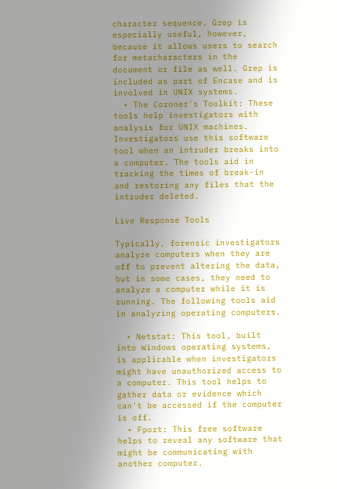character sequence. Grep is especially useful, however, because it allows users to search for metacharacters in the document or file as well. Grep is included as part of Encase and is involved in UNIX systems.
  • The Coroner's Toolkit: These tools help investigators with analysis for UNIX machines. Investigators use this software tool when an intruder breaks into a computer. The tools aid in tracking the times of break-in and restoring any files that the intruder deleted.

Live Response Tools

Typically, forensic investigators analyze computers when they are off to prevent altering the data, but in some cases, they need to analyze a computer while it is running. The following tools aid in analyzing operating computers.

  • Netstat: This tool, built into Windows operating systems, is applicable when investigators might have unauthorized access to a computer. This tool helps to gather data or evidence which can't be accessed if the computer is off.
  • Fport: This free software helps to reveal any software that might be communicating with another computer.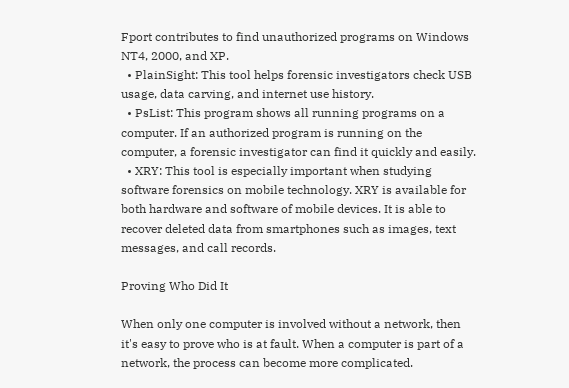Fport contributes to find unauthorized programs on Windows NT4, 2000, and XP.
  • PlainSight: This tool helps forensic investigators check USB usage, data carving, and internet use history.
  • PsList: This program shows all running programs on a computer. If an authorized program is running on the computer, a forensic investigator can find it quickly and easily.
  • XRY: This tool is especially important when studying software forensics on mobile technology. XRY is available for both hardware and software of mobile devices. It is able to recover deleted data from smartphones such as images, text messages, and call records.

Proving Who Did It

When only one computer is involved without a network, then it's easy to prove who is at fault. When a computer is part of a network, the process can become more complicated.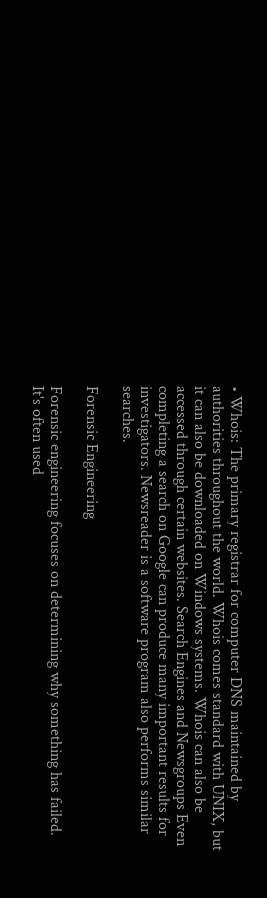• Whois: The primary registrar for computer DNS maintained by authorities throughout the world. Whois comes standard with UNIX, but it can also be downloaded on Windows systems. Whois can also be accessed through certain websites. Search Engines and Newsgroups Even completing a search on Google can produce many important results for investigators. Newsreader is a software program also performs similar searches.

Forensic Engineering

Forensic engineering focuses on determining why something has failed. It's often used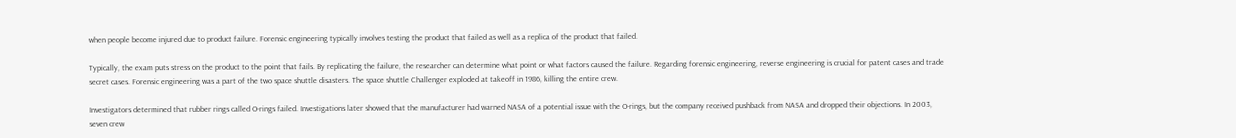when people become injured due to product failure. Forensic engineering typically involves testing the product that failed as well as a replica of the product that failed.

Typically, the exam puts stress on the product to the point that fails. By replicating the failure, the researcher can determine what point or what factors caused the failure. Regarding forensic engineering, reverse engineering is crucial for patent cases and trade secret cases. Forensic engineering was a part of the two space shuttle disasters. The space shuttle Challenger exploded at takeoff in 1986, killing the entire crew.

Investigators determined that rubber rings called O-rings failed. Investigations later showed that the manufacturer had warned NASA of a potential issue with the O-rings, but the company received pushback from NASA and dropped their objections. In 2003, seven crew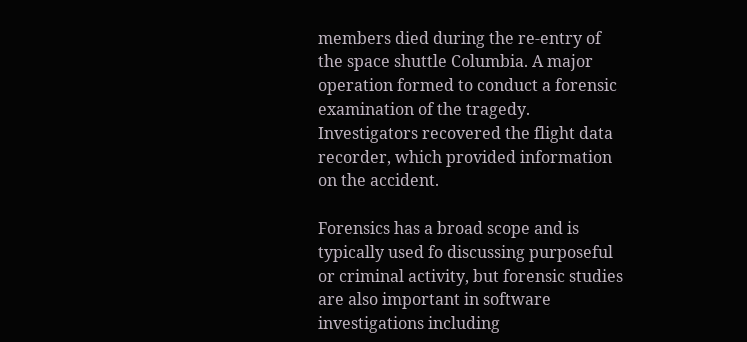members died during the re-entry of the space shuttle Columbia. A major operation formed to conduct a forensic examination of the tragedy. Investigators recovered the flight data recorder, which provided information on the accident.

Forensics has a broad scope and is typically used fo discussing purposeful or criminal activity, but forensic studies are also important in software investigations including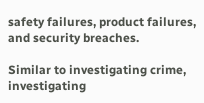safety failures, product failures, and security breaches.

Similar to investigating crime, investigating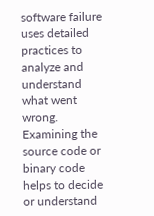software failure uses detailed practices to analyze and understand what went wrong. Examining the source code or binary code helps to decide or understand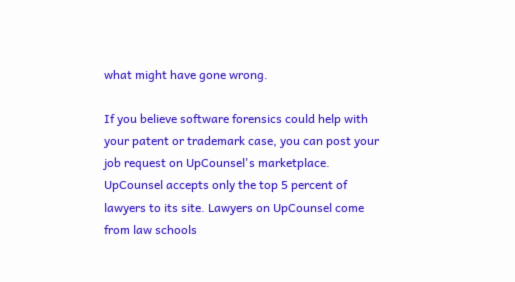what might have gone wrong.

If you believe software forensics could help with your patent or trademark case, you can post your job request on UpCounsel's marketplace. UpCounsel accepts only the top 5 percent of lawyers to its site. Lawyers on UpCounsel come from law schools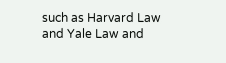such as Harvard Law and Yale Law and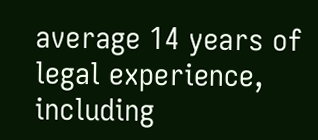average 14 years of legal experience, including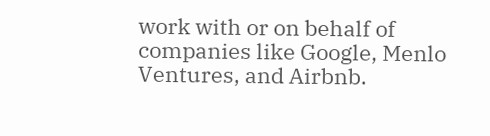work with or on behalf of companies like Google, Menlo Ventures, and Airbnb.